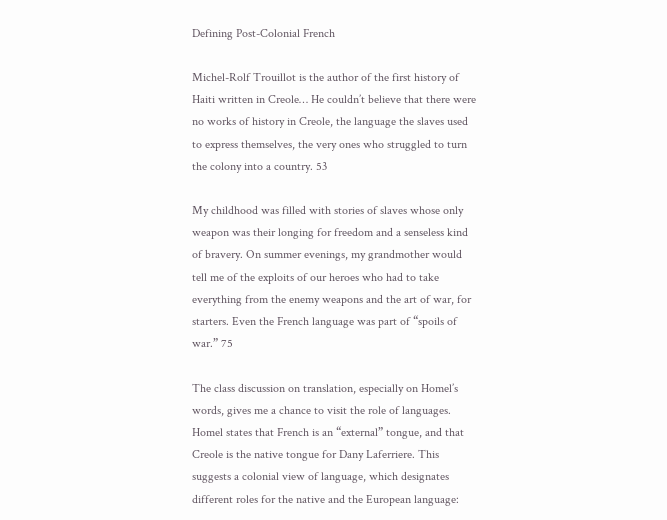Defining Post-Colonial French

Michel-Rolf Trouillot is the author of the first history of Haiti written in Creole… He couldn’t believe that there were no works of history in Creole, the language the slaves used to express themselves, the very ones who struggled to turn the colony into a country. 53

My childhood was filled with stories of slaves whose only weapon was their longing for freedom and a senseless kind of bravery. On summer evenings, my grandmother would tell me of the exploits of our heroes who had to take everything from the enemy weapons and the art of war, for starters. Even the French language was part of “spoils of war.” 75

The class discussion on translation, especially on Homel’s words, gives me a chance to visit the role of languages. Homel states that French is an “external” tongue, and that Creole is the native tongue for Dany Laferriere. This suggests a colonial view of language, which designates different roles for the native and the European language: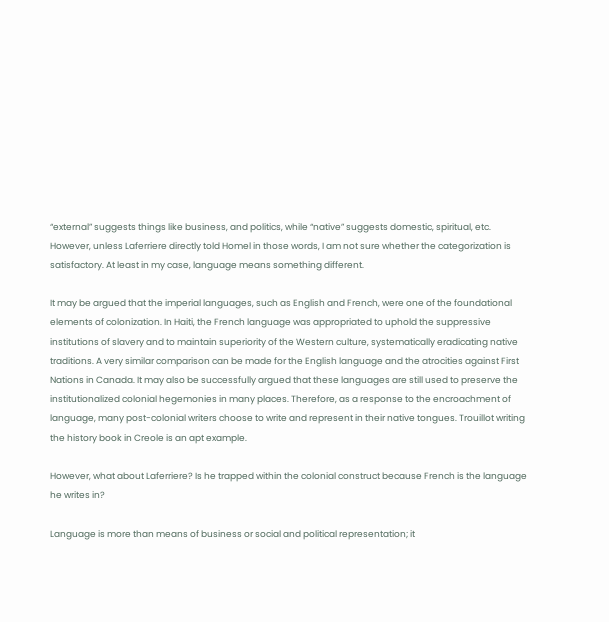“external” suggests things like business, and politics, while “native” suggests domestic, spiritual, etc. However, unless Laferriere directly told Homel in those words, I am not sure whether the categorization is satisfactory. At least in my case, language means something different.

It may be argued that the imperial languages, such as English and French, were one of the foundational elements of colonization. In Haiti, the French language was appropriated to uphold the suppressive institutions of slavery and to maintain superiority of the Western culture, systematically eradicating native traditions. A very similar comparison can be made for the English language and the atrocities against First Nations in Canada. It may also be successfully argued that these languages are still used to preserve the institutionalized colonial hegemonies in many places. Therefore, as a response to the encroachment of language, many post-colonial writers choose to write and represent in their native tongues. Trouillot writing the history book in Creole is an apt example.

However, what about Laferriere? Is he trapped within the colonial construct because French is the language he writes in?

Language is more than means of business or social and political representation; it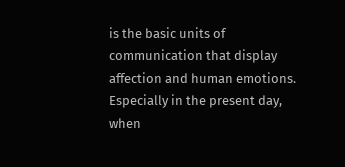is the basic units of communication that display affection and human emotions. Especially in the present day, when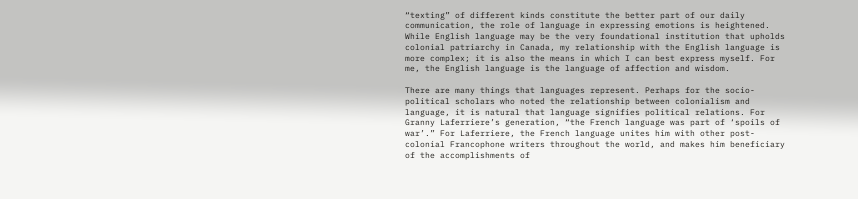“texting” of different kinds constitute the better part of our daily communication, the role of language in expressing emotions is heightened. While English language may be the very foundational institution that upholds colonial patriarchy in Canada, my relationship with the English language is more complex; it is also the means in which I can best express myself. For me, the English language is the language of affection and wisdom.

There are many things that languages represent. Perhaps for the socio-political scholars who noted the relationship between colonialism and language, it is natural that language signifies political relations. For Granny Laferriere’s generation, “the French language was part of ‘spoils of war’.” For Laferriere, the French language unites him with other post-colonial Francophone writers throughout the world, and makes him beneficiary of the accomplishments of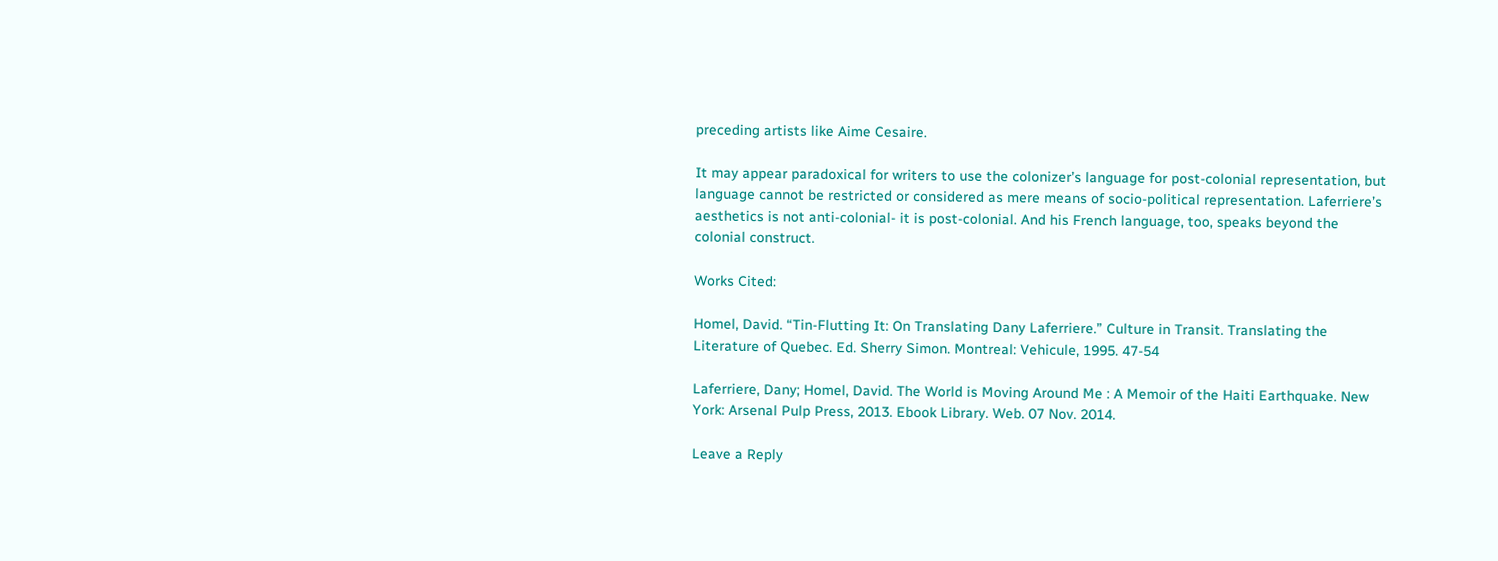preceding artists like Aime Cesaire.

It may appear paradoxical for writers to use the colonizer’s language for post-colonial representation, but language cannot be restricted or considered as mere means of socio-political representation. Laferriere’s aesthetics is not anti-colonial- it is post-colonial. And his French language, too, speaks beyond the colonial construct.

Works Cited:

Homel, David. “Tin-Flutting It: On Translating Dany Laferriere.” Culture in Transit. Translating the Literature of Quebec. Ed. Sherry Simon. Montreal: Vehicule, 1995. 47-54

Laferriere, Dany; Homel, David. The World is Moving Around Me : A Memoir of the Haiti Earthquake. New York: Arsenal Pulp Press, 2013. Ebook Library. Web. 07 Nov. 2014.

Leave a Reply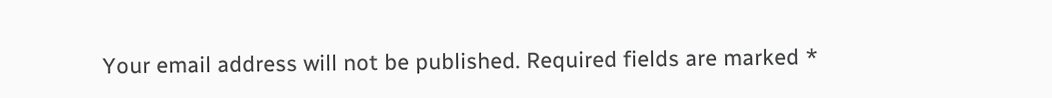Your email address will not be published. Required fields are marked *